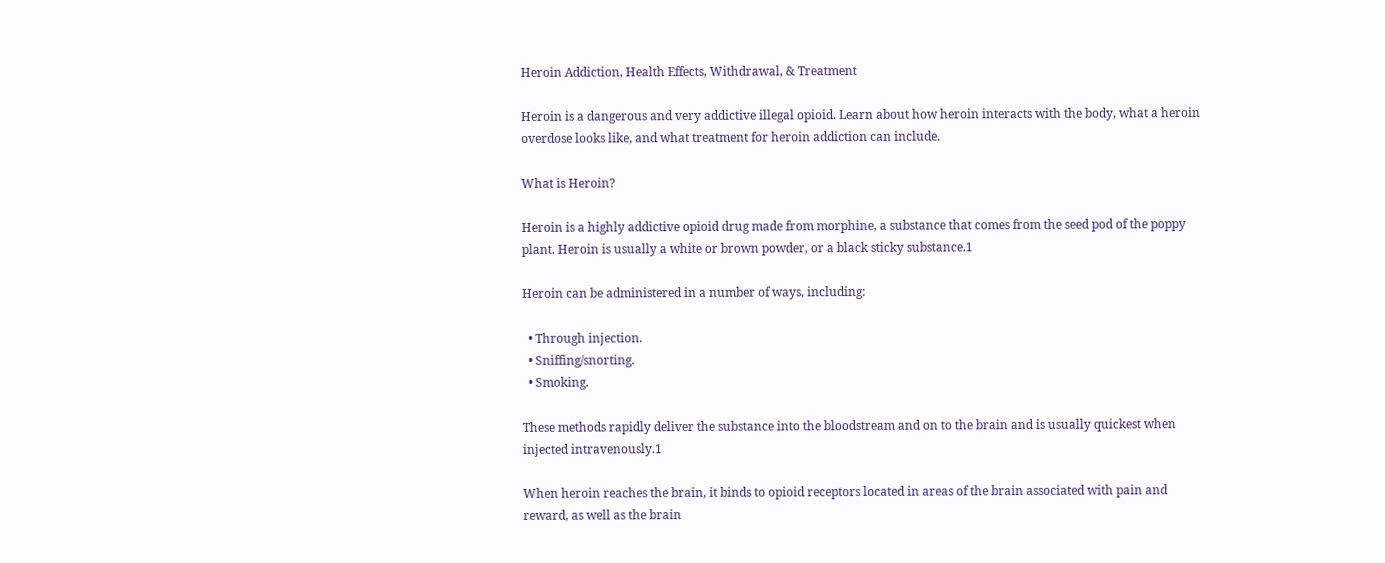Heroin Addiction, Health Effects, Withdrawal, & Treatment

Heroin is a dangerous and very addictive illegal opioid. Learn about how heroin interacts with the body, what a heroin overdose looks like, and what treatment for heroin addiction can include.

What is Heroin?

Heroin is a highly addictive opioid drug made from morphine, a substance that comes from the seed pod of the poppy plant. Heroin is usually a white or brown powder, or a black sticky substance.1

Heroin can be administered in a number of ways, including:

  • Through injection.
  • Sniffing/snorting.
  • Smoking.

These methods rapidly deliver the substance into the bloodstream and on to the brain and is usually quickest when injected intravenously.1

When heroin reaches the brain, it binds to opioid receptors located in areas of the brain associated with pain and reward, as well as the brain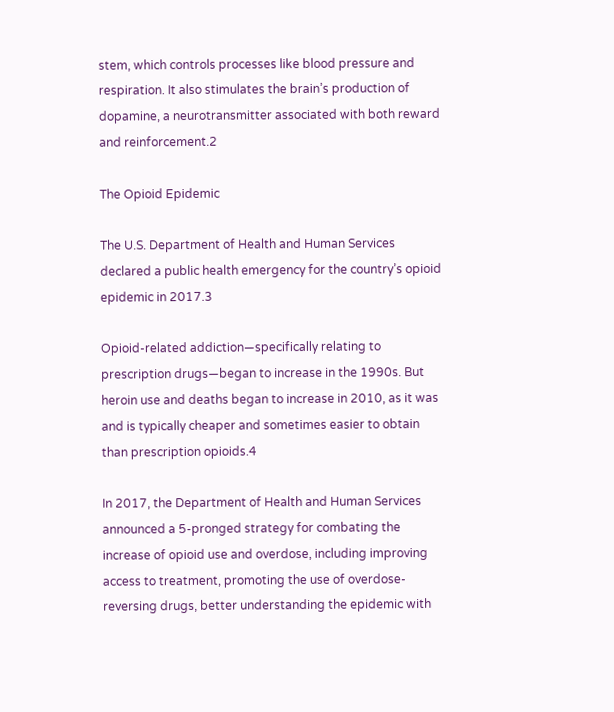stem, which controls processes like blood pressure and respiration. It also stimulates the brain’s production of dopamine, a neurotransmitter associated with both reward and reinforcement.2

The Opioid Epidemic

The U.S. Department of Health and Human Services declared a public health emergency for the country’s opioid epidemic in 2017.3

Opioid-related addiction—specifically relating to prescription drugs—began to increase in the 1990s. But heroin use and deaths began to increase in 2010, as it was and is typically cheaper and sometimes easier to obtain than prescription opioids.4

In 2017, the Department of Health and Human Services announced a 5-pronged strategy for combating the increase of opioid use and overdose, including improving access to treatment, promoting the use of overdose-reversing drugs, better understanding the epidemic with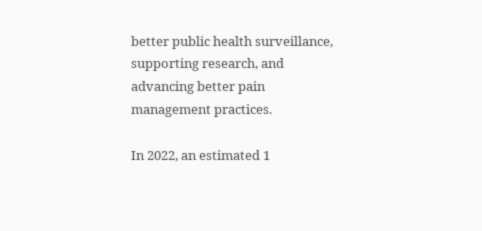better public health surveillance, supporting research, and advancing better pain management practices.

In 2022, an estimated 1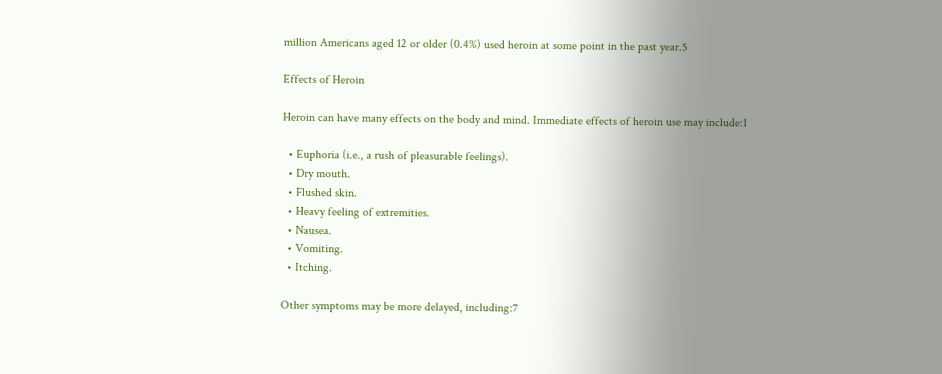million Americans aged 12 or older (0.4%) used heroin at some point in the past year.5

Effects of Heroin

Heroin can have many effects on the body and mind. Immediate effects of heroin use may include:1

  • Euphoria (i.e., a rush of pleasurable feelings).
  • Dry mouth.
  • Flushed skin.
  • Heavy feeling of extremities.
  • Nausea.
  • Vomiting.
  • Itching.

Other symptoms may be more delayed, including:7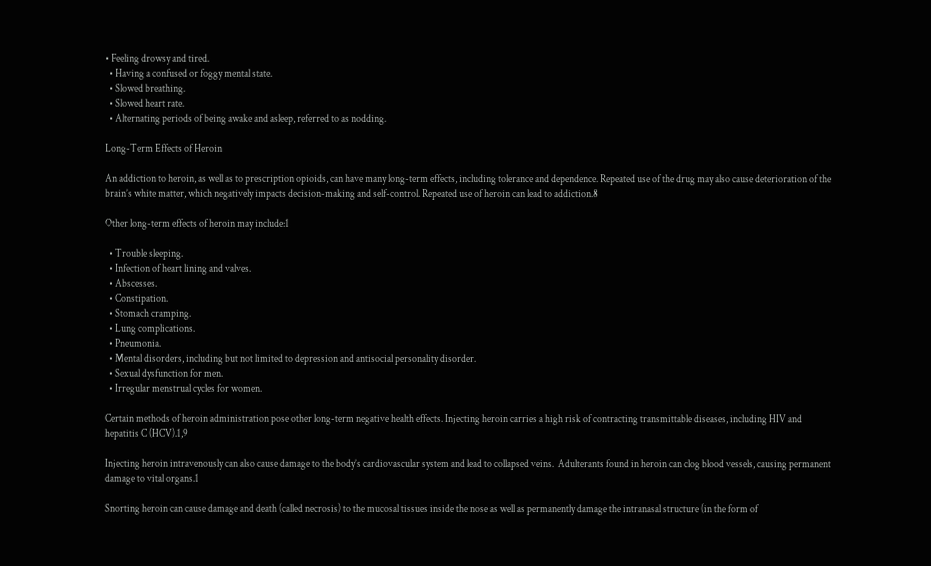• Feeling drowsy and tired.
  • Having a confused or foggy mental state.
  • Slowed breathing.
  • Slowed heart rate.
  • Alternating periods of being awake and asleep, referred to as nodding.

Long-Term Effects of Heroin

An addiction to heroin, as well as to prescription opioids, can have many long-term effects, including tolerance and dependence. Repeated use of the drug may also cause deterioration of the brain’s white matter, which negatively impacts decision-making and self-control. Repeated use of heroin can lead to addiction.8

Other long-term effects of heroin may include:1

  • Trouble sleeping.
  • Infection of heart lining and valves.
  • Abscesses.
  • Constipation.
  • Stomach cramping.
  • Lung complications.
  • Pneumonia.
  • Mental disorders, including but not limited to depression and antisocial personality disorder.
  • Sexual dysfunction for men.
  • Irregular menstrual cycles for women.

Certain methods of heroin administration pose other long-term negative health effects. Injecting heroin carries a high risk of contracting transmittable diseases, including HIV and hepatitis C (HCV).1,9

Injecting heroin intravenously can also cause damage to the body’s cardiovascular system and lead to collapsed veins.  Adulterants found in heroin can clog blood vessels, causing permanent damage to vital organs.1

Snorting heroin can cause damage and death (called necrosis) to the mucosal tissues inside the nose as well as permanently damage the intranasal structure (in the form of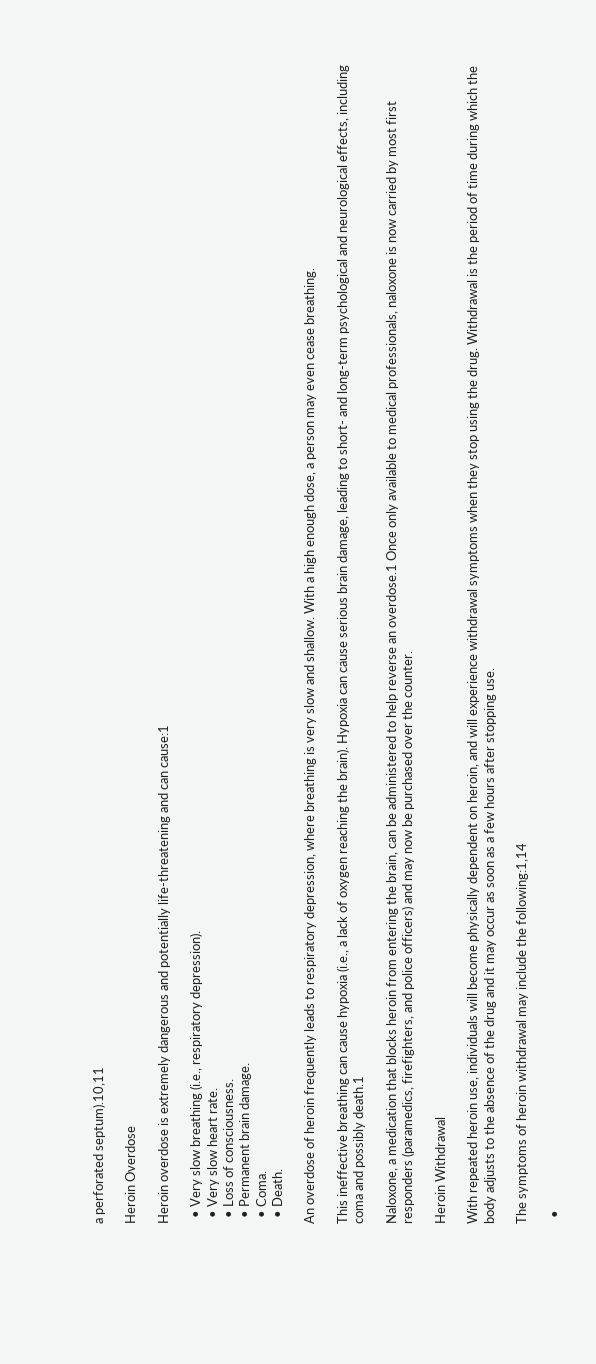a perforated septum).10,11

Heroin Overdose

Heroin overdose is extremely dangerous and potentially life-threatening and can cause:1

  • Very slow breathing (i.e., respiratory depression).
  • Very slow heart rate.
  • Loss of consciousness.
  • Permanent brain damage.
  • Coma.
  • Death.

An overdose of heroin frequently leads to respiratory depression, where breathing is very slow and shallow. With a high enough dose, a person may even cease breathing.

This ineffective breathing can cause hypoxia (i.e., a lack of oxygen reaching the brain). Hypoxia can cause serious brain damage, leading to short- and long-term psychological and neurological effects, including coma and possibly death.1

Naloxone, a medication that blocks heroin from entering the brain, can be administered to help reverse an overdose.1 Once only available to medical professionals, naloxone is now carried by most first responders (paramedics, firefighters, and police officers) and may now be purchased over the counter.

Heroin Withdrawal

With repeated heroin use, individuals will become physically dependent on heroin, and will experience withdrawal symptoms when they stop using the drug. Withdrawal is the period of time during which the body adjusts to the absence of the drug and it may occur as soon as a few hours after stopping use.

The symptoms of heroin withdrawal may include the following:1,14

  •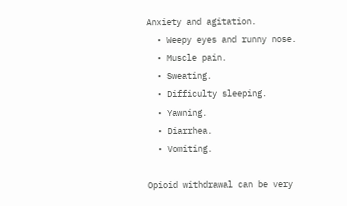Anxiety and agitation.
  • Weepy eyes and runny nose.
  • Muscle pain.
  • Sweating.
  • Difficulty sleeping.
  • Yawning.
  • Diarrhea.
  • Vomiting.

Opioid withdrawal can be very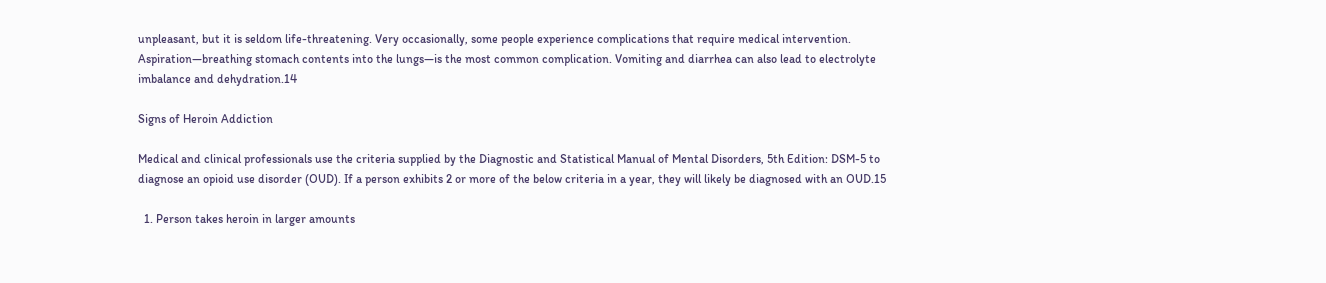unpleasant, but it is seldom life-threatening. Very occasionally, some people experience complications that require medical intervention. Aspiration—breathing stomach contents into the lungs—is the most common complication. Vomiting and diarrhea can also lead to electrolyte imbalance and dehydration.14

Signs of Heroin Addiction

Medical and clinical professionals use the criteria supplied by the Diagnostic and Statistical Manual of Mental Disorders, 5th Edition: DSM-5 to diagnose an opioid use disorder (OUD). If a person exhibits 2 or more of the below criteria in a year, they will likely be diagnosed with an OUD.15

  1. Person takes heroin in larger amounts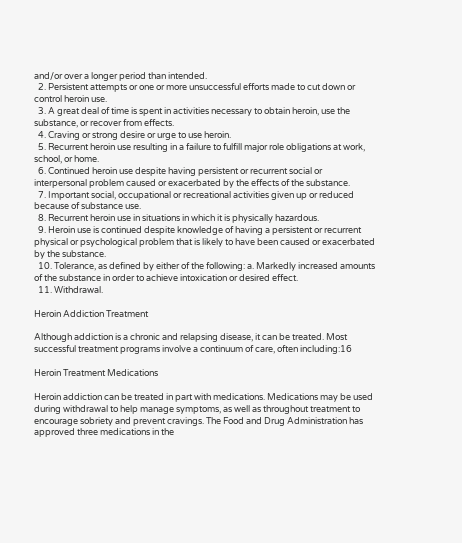and/or over a longer period than intended.
  2. Persistent attempts or one or more unsuccessful efforts made to cut down or control heroin use.
  3. A great deal of time is spent in activities necessary to obtain heroin, use the substance, or recover from effects.
  4. Craving or strong desire or urge to use heroin.
  5. Recurrent heroin use resulting in a failure to fulfill major role obligations at work, school, or home.
  6. Continued heroin use despite having persistent or recurrent social or interpersonal problem caused or exacerbated by the effects of the substance.
  7. Important social, occupational or recreational activities given up or reduced because of substance use.
  8. Recurrent heroin use in situations in which it is physically hazardous.
  9. Heroin use is continued despite knowledge of having a persistent or recurrent physical or psychological problem that is likely to have been caused or exacerbated by the substance.
  10. Tolerance, as defined by either of the following: a. Markedly increased amounts of the substance in order to achieve intoxication or desired effect.
  11. Withdrawal.

Heroin Addiction Treatment

Although addiction is a chronic and relapsing disease, it can be treated. Most successful treatment programs involve a continuum of care, often including:16

Heroin Treatment Medications

Heroin addiction can be treated in part with medications. Medications may be used during withdrawal to help manage symptoms, as well as throughout treatment to encourage sobriety and prevent cravings. The Food and Drug Administration has approved three medications in the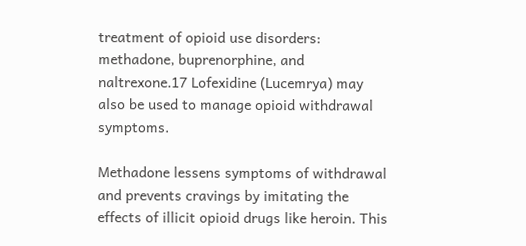treatment of opioid use disorders: methadone, buprenorphine, and naltrexone.17 Lofexidine (Lucemrya) may also be used to manage opioid withdrawal symptoms.

Methadone lessens symptoms of withdrawal and prevents cravings by imitating the effects of illicit opioid drugs like heroin. This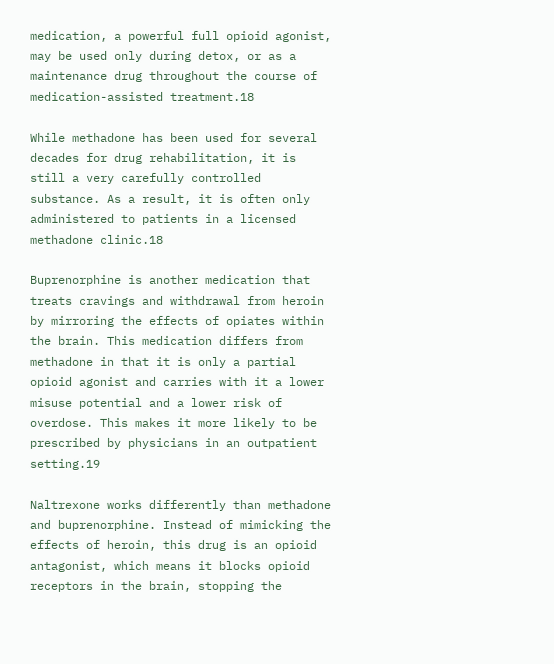medication, a powerful full opioid agonist, may be used only during detox, or as a maintenance drug throughout the course of medication-assisted treatment.18

While methadone has been used for several decades for drug rehabilitation, it is still a very carefully controlled substance. As a result, it is often only administered to patients in a licensed methadone clinic.18

Buprenorphine is another medication that treats cravings and withdrawal from heroin by mirroring the effects of opiates within the brain. This medication differs from methadone in that it is only a partial opioid agonist and carries with it a lower misuse potential and a lower risk of overdose. This makes it more likely to be prescribed by physicians in an outpatient setting.19

Naltrexone works differently than methadone and buprenorphine. Instead of mimicking the effects of heroin, this drug is an opioid antagonist, which means it blocks opioid receptors in the brain, stopping the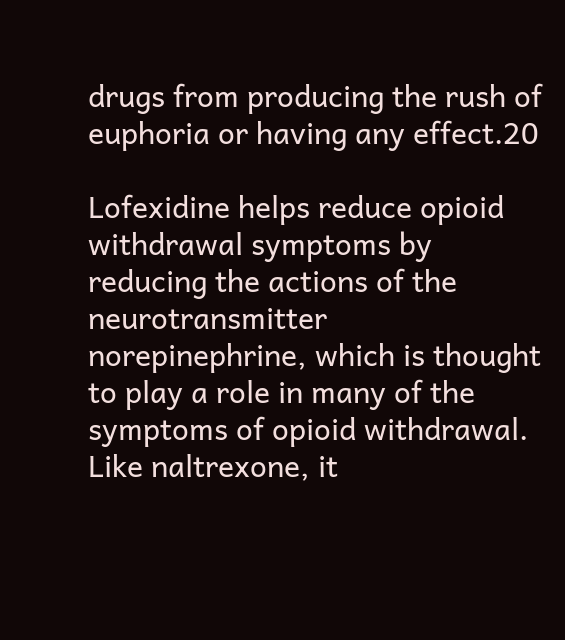drugs from producing the rush of euphoria or having any effect.20

Lofexidine helps reduce opioid withdrawal symptoms by reducing the actions of the neurotransmitter norepinephrine, which is thought to play a role in many of the symptoms of opioid withdrawal. Like naltrexone, it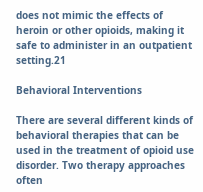does not mimic the effects of heroin or other opioids, making it safe to administer in an outpatient setting.21

Behavioral Interventions

There are several different kinds of behavioral therapies that can be used in the treatment of opioid use disorder. Two therapy approaches often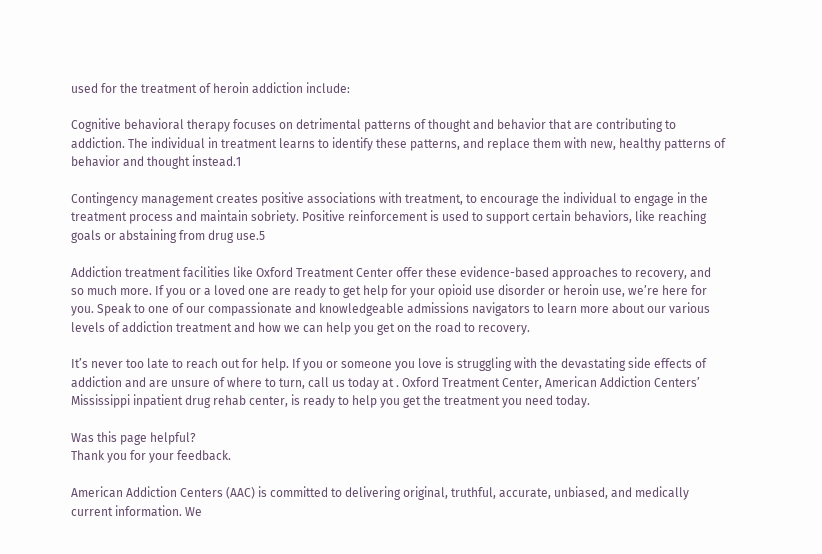used for the treatment of heroin addiction include:

Cognitive behavioral therapy focuses on detrimental patterns of thought and behavior that are contributing to addiction. The individual in treatment learns to identify these patterns, and replace them with new, healthy patterns of behavior and thought instead.1

Contingency management creates positive associations with treatment, to encourage the individual to engage in the treatment process and maintain sobriety. Positive reinforcement is used to support certain behaviors, like reaching goals or abstaining from drug use.5

Addiction treatment facilities like Oxford Treatment Center offer these evidence-based approaches to recovery, and so much more. If you or a loved one are ready to get help for your opioid use disorder or heroin use, we’re here for you. Speak to one of our compassionate and knowledgeable admissions navigators to learn more about our various levels of addiction treatment and how we can help you get on the road to recovery.

It’s never too late to reach out for help. If you or someone you love is struggling with the devastating side effects of addiction and are unsure of where to turn, call us today at . Oxford Treatment Center, American Addiction Centers’ Mississippi inpatient drug rehab center, is ready to help you get the treatment you need today.

Was this page helpful?
Thank you for your feedback.

American Addiction Centers (AAC) is committed to delivering original, truthful, accurate, unbiased, and medically current information. We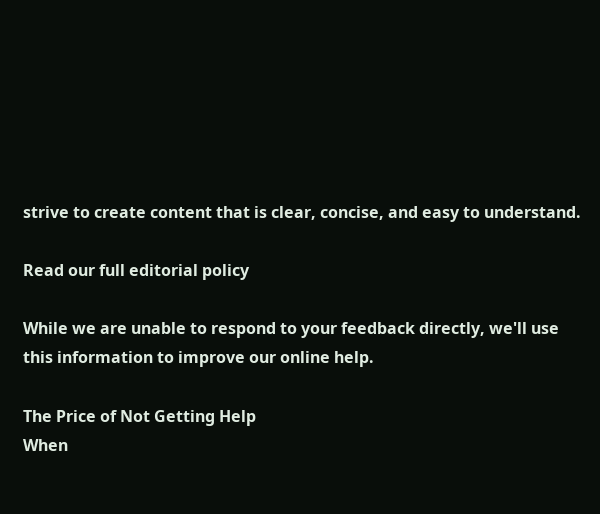strive to create content that is clear, concise, and easy to understand.

Read our full editorial policy

While we are unable to respond to your feedback directly, we'll use this information to improve our online help.

The Price of Not Getting Help
When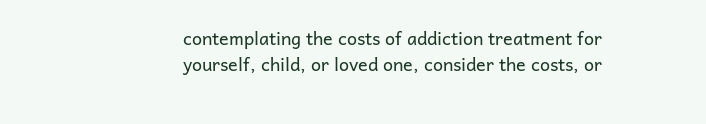contemplating the costs of addiction treatment for yourself, child, or loved one, consider the costs, or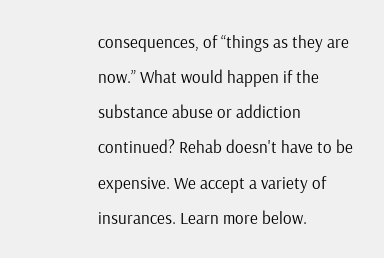consequences, of “things as they are now.” What would happen if the substance abuse or addiction continued? Rehab doesn't have to be expensive. We accept a variety of insurances. Learn more below.